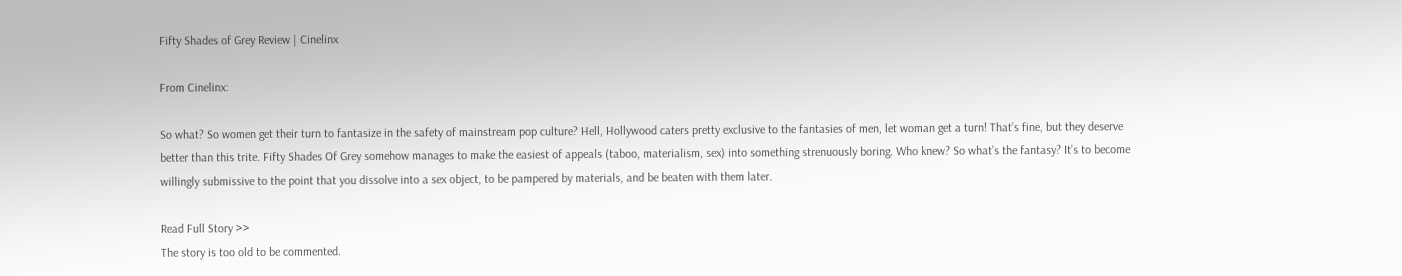Fifty Shades of Grey Review | Cinelinx

From Cinelinx:

So what? So women get their turn to fantasize in the safety of mainstream pop culture? Hell, Hollywood caters pretty exclusive to the fantasies of men, let woman get a turn! That’s fine, but they deserve better than this trite. Fifty Shades Of Grey somehow manages to make the easiest of appeals (taboo, materialism, sex) into something strenuously boring. Who knew? So what’s the fantasy? It’s to become willingly submissive to the point that you dissolve into a sex object, to be pampered by materials, and be beaten with them later.

Read Full Story >>
The story is too old to be commented.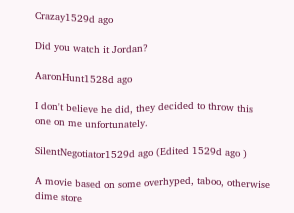Crazay1529d ago

Did you watch it Jordan?

AaronHunt1528d ago

I don't believe he did, they decided to throw this one on me unfortunately.

SilentNegotiator1529d ago (Edited 1529d ago )

A movie based on some overhyped, taboo, otherwise dime store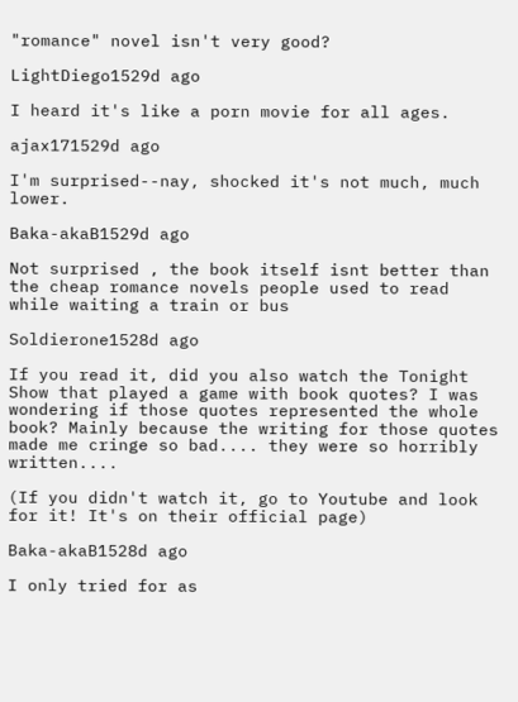"romance" novel isn't very good?

LightDiego1529d ago

I heard it's like a porn movie for all ages.

ajax171529d ago

I'm surprised--nay, shocked it's not much, much lower.

Baka-akaB1529d ago

Not surprised , the book itself isnt better than the cheap romance novels people used to read while waiting a train or bus

Soldierone1528d ago

If you read it, did you also watch the Tonight Show that played a game with book quotes? I was wondering if those quotes represented the whole book? Mainly because the writing for those quotes made me cringe so bad.... they were so horribly written....

(If you didn't watch it, go to Youtube and look for it! It's on their official page)

Baka-akaB1528d ago

I only tried for as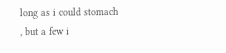long as i could stomach , but a few i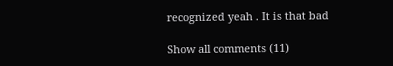recognized yeah . It is that bad

Show all comments (11)